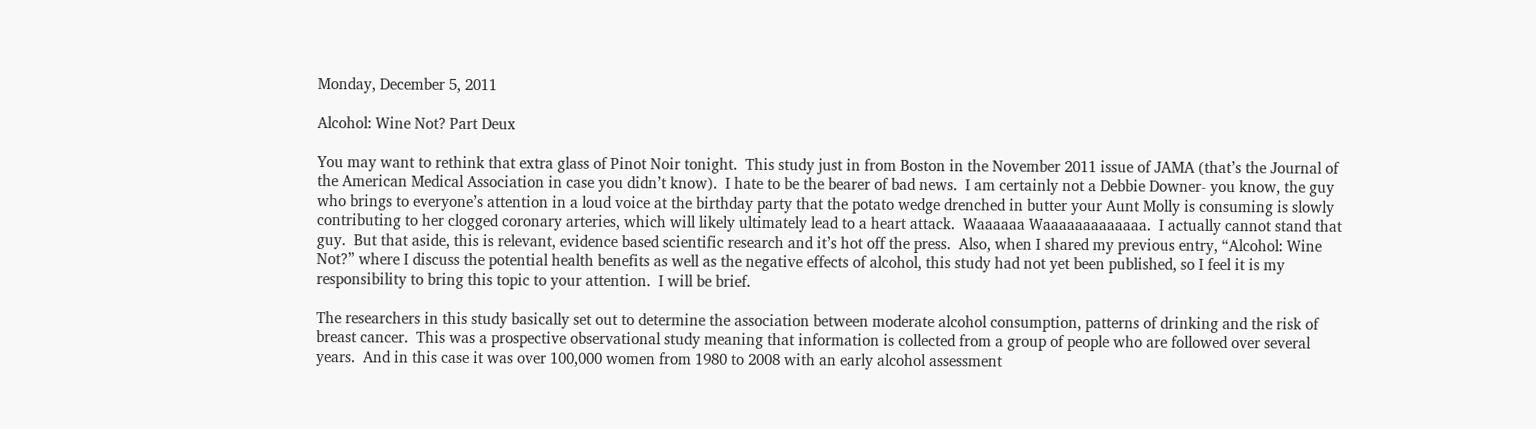Monday, December 5, 2011

Alcohol: Wine Not? Part Deux

You may want to rethink that extra glass of Pinot Noir tonight.  This study just in from Boston in the November 2011 issue of JAMA (that’s the Journal of the American Medical Association in case you didn’t know).  I hate to be the bearer of bad news.  I am certainly not a Debbie Downer- you know, the guy who brings to everyone’s attention in a loud voice at the birthday party that the potato wedge drenched in butter your Aunt Molly is consuming is slowly contributing to her clogged coronary arteries, which will likely ultimately lead to a heart attack.  Waaaaaa Waaaaaaaaaaaaa.  I actually cannot stand that guy.  But that aside, this is relevant, evidence based scientific research and it’s hot off the press.  Also, when I shared my previous entry, “Alcohol: Wine Not?” where I discuss the potential health benefits as well as the negative effects of alcohol, this study had not yet been published, so I feel it is my responsibility to bring this topic to your attention.  I will be brief.

The researchers in this study basically set out to determine the association between moderate alcohol consumption, patterns of drinking and the risk of breast cancer.  This was a prospective observational study meaning that information is collected from a group of people who are followed over several years.  And in this case it was over 100,000 women from 1980 to 2008 with an early alcohol assessment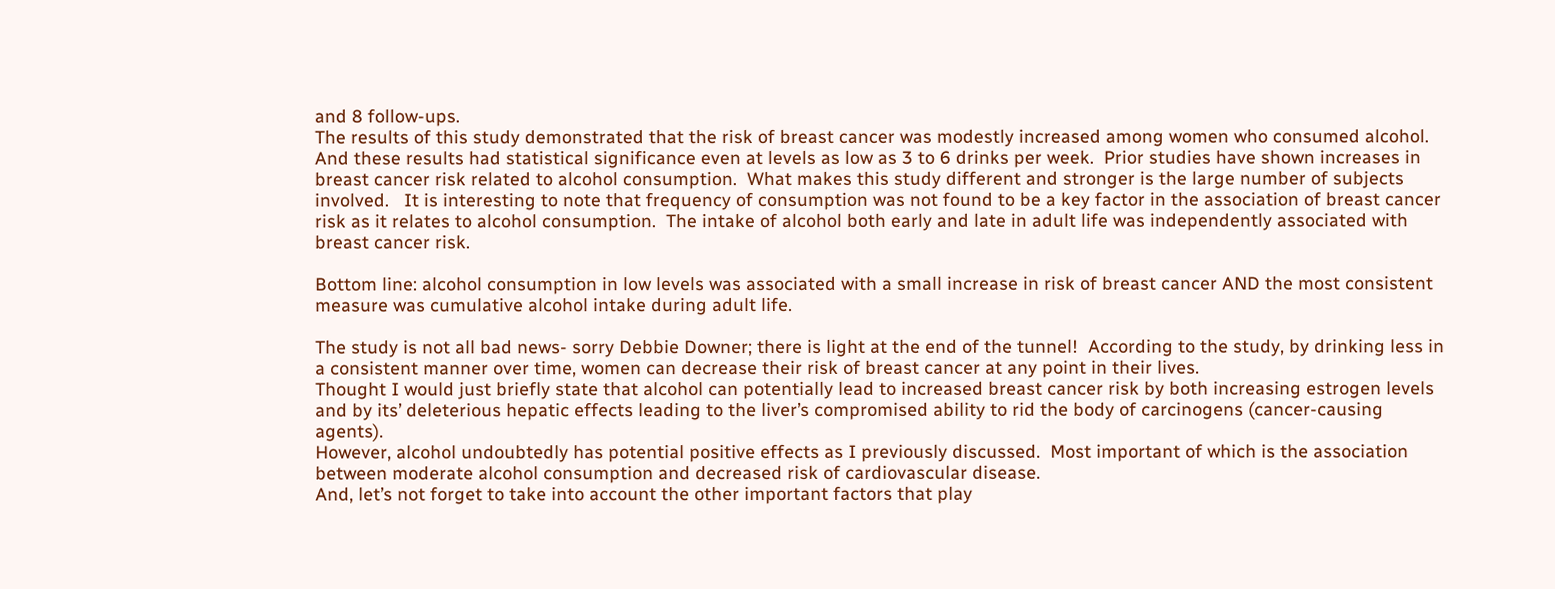and 8 follow-ups.
The results of this study demonstrated that the risk of breast cancer was modestly increased among women who consumed alcohol.  And these results had statistical significance even at levels as low as 3 to 6 drinks per week.  Prior studies have shown increases in breast cancer risk related to alcohol consumption.  What makes this study different and stronger is the large number of subjects involved.   It is interesting to note that frequency of consumption was not found to be a key factor in the association of breast cancer risk as it relates to alcohol consumption.  The intake of alcohol both early and late in adult life was independently associated with breast cancer risk.

Bottom line: alcohol consumption in low levels was associated with a small increase in risk of breast cancer AND the most consistent measure was cumulative alcohol intake during adult life.

The study is not all bad news- sorry Debbie Downer; there is light at the end of the tunnel!  According to the study, by drinking less in a consistent manner over time, women can decrease their risk of breast cancer at any point in their lives.
Thought I would just briefly state that alcohol can potentially lead to increased breast cancer risk by both increasing estrogen levels and by its’ deleterious hepatic effects leading to the liver’s compromised ability to rid the body of carcinogens (cancer-causing agents).
However, alcohol undoubtedly has potential positive effects as I previously discussed.  Most important of which is the association between moderate alcohol consumption and decreased risk of cardiovascular disease.
And, let’s not forget to take into account the other important factors that play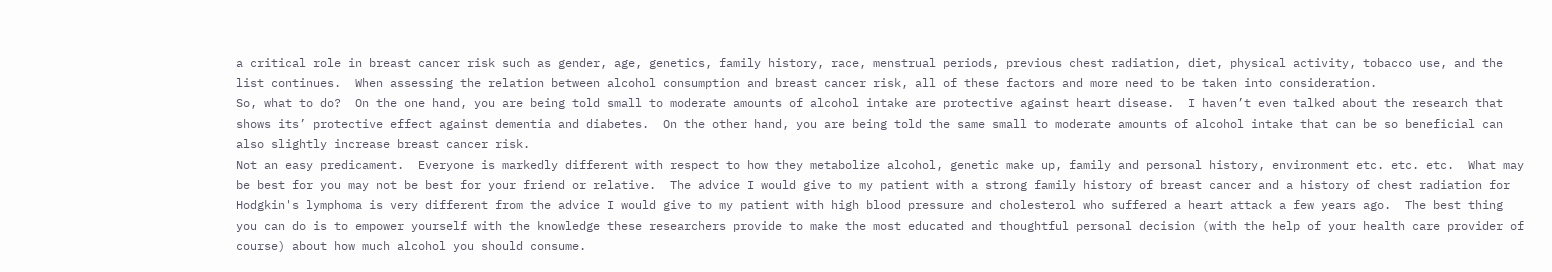a critical role in breast cancer risk such as gender, age, genetics, family history, race, menstrual periods, previous chest radiation, diet, physical activity, tobacco use, and the list continues.  When assessing the relation between alcohol consumption and breast cancer risk, all of these factors and more need to be taken into consideration.
So, what to do?  On the one hand, you are being told small to moderate amounts of alcohol intake are protective against heart disease.  I haven’t even talked about the research that shows its’ protective effect against dementia and diabetes.  On the other hand, you are being told the same small to moderate amounts of alcohol intake that can be so beneficial can also slightly increase breast cancer risk.
Not an easy predicament.  Everyone is markedly different with respect to how they metabolize alcohol, genetic make up, family and personal history, environment etc. etc. etc.  What may be best for you may not be best for your friend or relative.  The advice I would give to my patient with a strong family history of breast cancer and a history of chest radiation for Hodgkin's lymphoma is very different from the advice I would give to my patient with high blood pressure and cholesterol who suffered a heart attack a few years ago.  The best thing you can do is to empower yourself with the knowledge these researchers provide to make the most educated and thoughtful personal decision (with the help of your health care provider of course) about how much alcohol you should consume.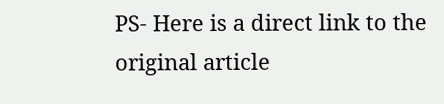PS- Here is a direct link to the original article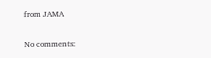from JAMA

No comments: